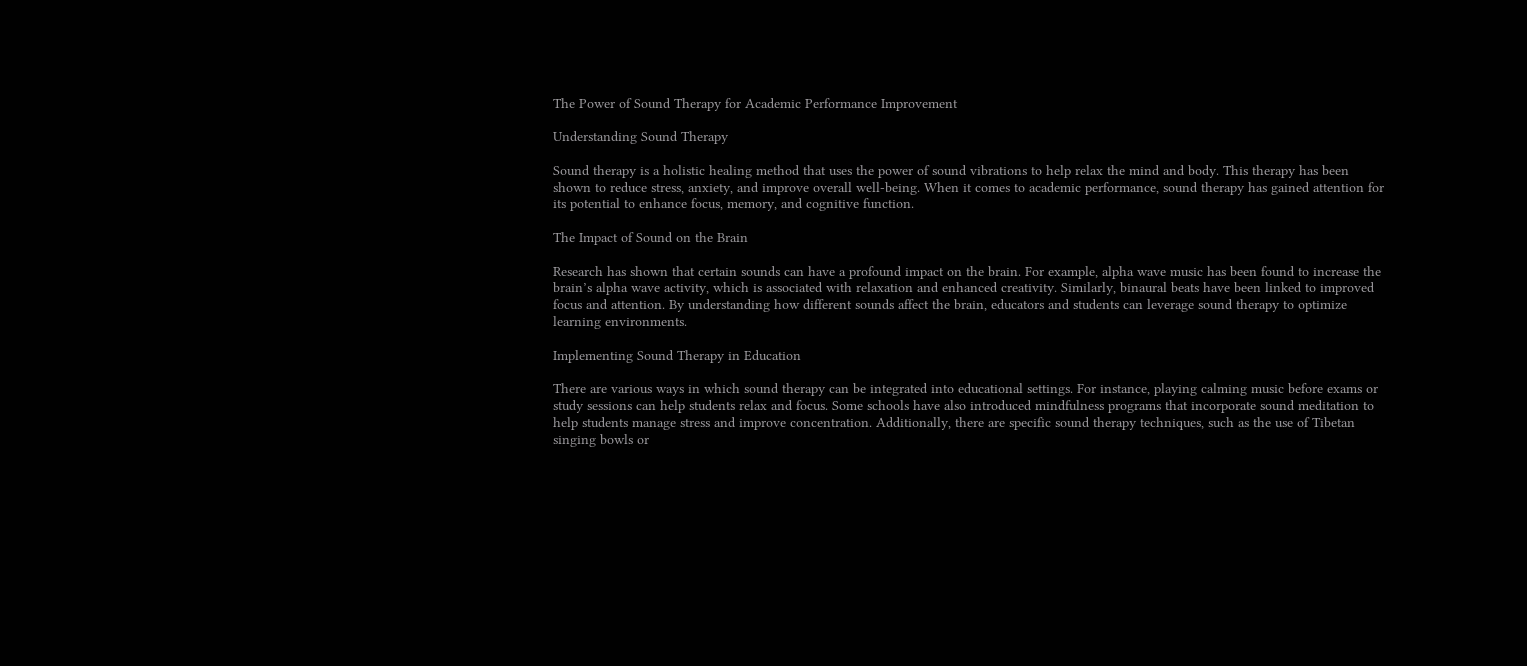The Power of Sound Therapy for Academic Performance Improvement

Understanding Sound Therapy

Sound therapy is a holistic healing method that uses the power of sound vibrations to help relax the mind and body. This therapy has been shown to reduce stress, anxiety, and improve overall well-being. When it comes to academic performance, sound therapy has gained attention for its potential to enhance focus, memory, and cognitive function.

The Impact of Sound on the Brain

Research has shown that certain sounds can have a profound impact on the brain. For example, alpha wave music has been found to increase the brain’s alpha wave activity, which is associated with relaxation and enhanced creativity. Similarly, binaural beats have been linked to improved focus and attention. By understanding how different sounds affect the brain, educators and students can leverage sound therapy to optimize learning environments.

Implementing Sound Therapy in Education

There are various ways in which sound therapy can be integrated into educational settings. For instance, playing calming music before exams or study sessions can help students relax and focus. Some schools have also introduced mindfulness programs that incorporate sound meditation to help students manage stress and improve concentration. Additionally, there are specific sound therapy techniques, such as the use of Tibetan singing bowls or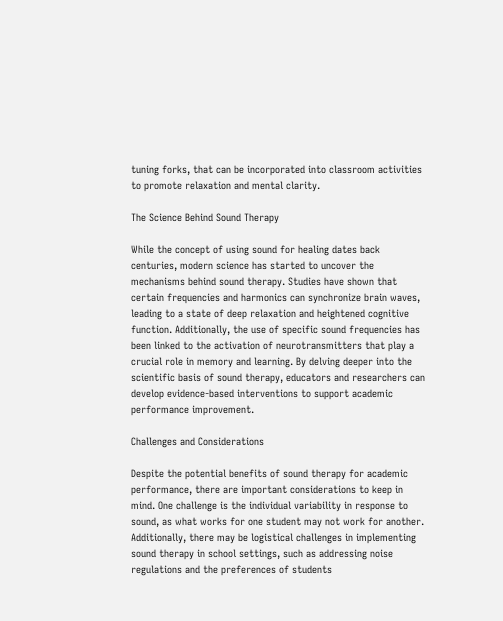tuning forks, that can be incorporated into classroom activities to promote relaxation and mental clarity.

The Science Behind Sound Therapy

While the concept of using sound for healing dates back centuries, modern science has started to uncover the mechanisms behind sound therapy. Studies have shown that certain frequencies and harmonics can synchronize brain waves, leading to a state of deep relaxation and heightened cognitive function. Additionally, the use of specific sound frequencies has been linked to the activation of neurotransmitters that play a crucial role in memory and learning. By delving deeper into the scientific basis of sound therapy, educators and researchers can develop evidence-based interventions to support academic performance improvement.

Challenges and Considerations

Despite the potential benefits of sound therapy for academic performance, there are important considerations to keep in mind. One challenge is the individual variability in response to sound, as what works for one student may not work for another. Additionally, there may be logistical challenges in implementing sound therapy in school settings, such as addressing noise regulations and the preferences of students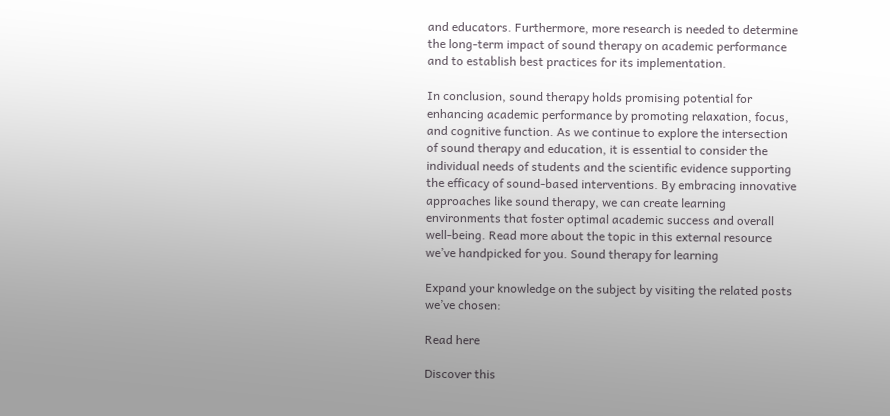and educators. Furthermore, more research is needed to determine the long-term impact of sound therapy on academic performance and to establish best practices for its implementation.

In conclusion, sound therapy holds promising potential for enhancing academic performance by promoting relaxation, focus, and cognitive function. As we continue to explore the intersection of sound therapy and education, it is essential to consider the individual needs of students and the scientific evidence supporting the efficacy of sound-based interventions. By embracing innovative approaches like sound therapy, we can create learning environments that foster optimal academic success and overall well-being. Read more about the topic in this external resource we’ve handpicked for you. Sound therapy for learning

Expand your knowledge on the subject by visiting the related posts we’ve chosen:

Read here

Discover this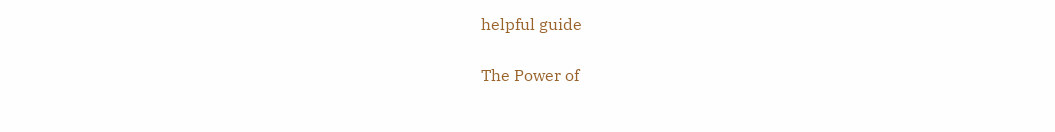helpful guide

The Power of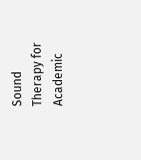Sound Therapy for Academic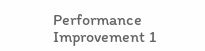Performance Improvement 1